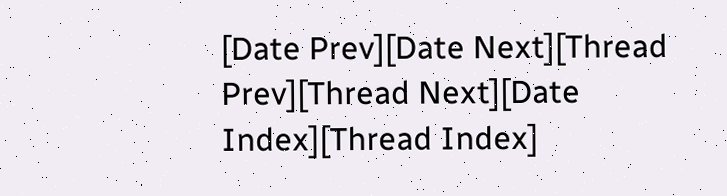[Date Prev][Date Next][Thread Prev][Thread Next][Date Index][Thread Index]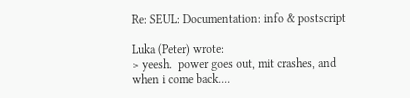Re: SEUL: Documentation: info & postscript

Luka (Peter) wrote:
> yeesh.  power goes out, mit crashes, and when i come back....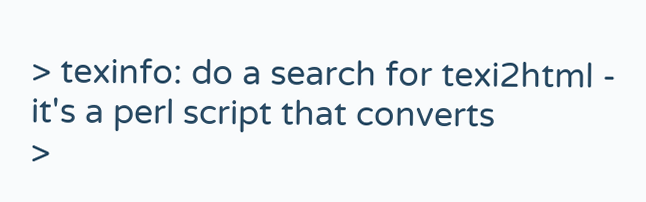> texinfo: do a search for texi2html - it's a perl script that converts
>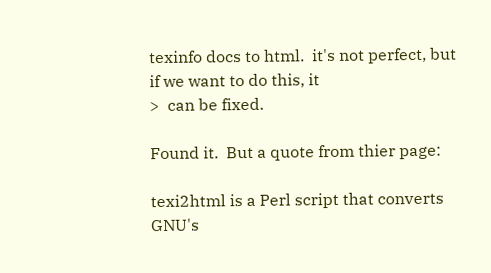texinfo docs to html.  it's not perfect, but if we want to do this, it
>  can be fixed.

Found it.  But a quote from thier page:

texi2html is a Perl script that converts GNU's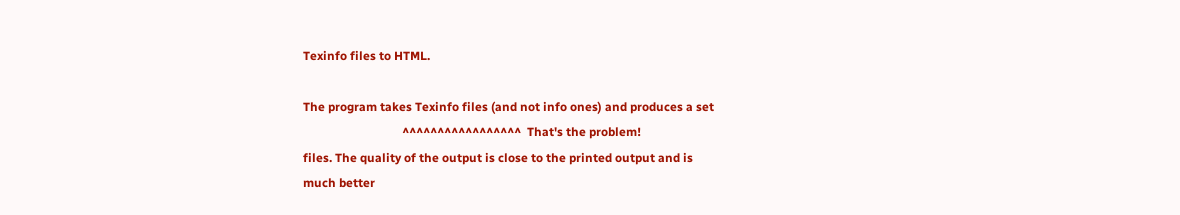Texinfo files to HTML.

The program takes Texinfo files (and not info ones) and produces a set
                                 ^^^^^^^^^^^^^^^^^  That's the problem!
files. The quality of the output is close to the printed output and is
much better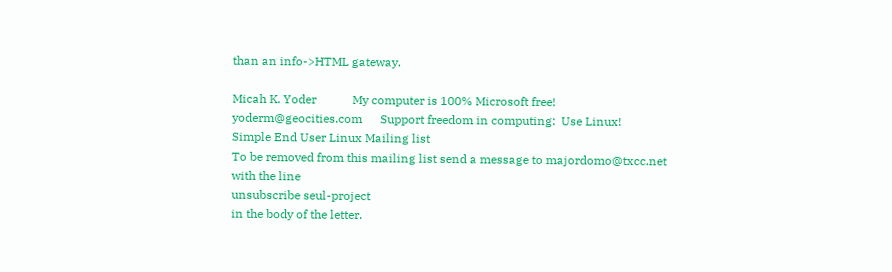than an info->HTML gateway.

Micah K. Yoder            My computer is 100% Microsoft free!
yoderm@geocities.com      Support freedom in computing:  Use Linux!
Simple End User Linux Mailing list
To be removed from this mailing list send a message to majordomo@txcc.net
with the line
unsubscribe seul-project
in the body of the letter.